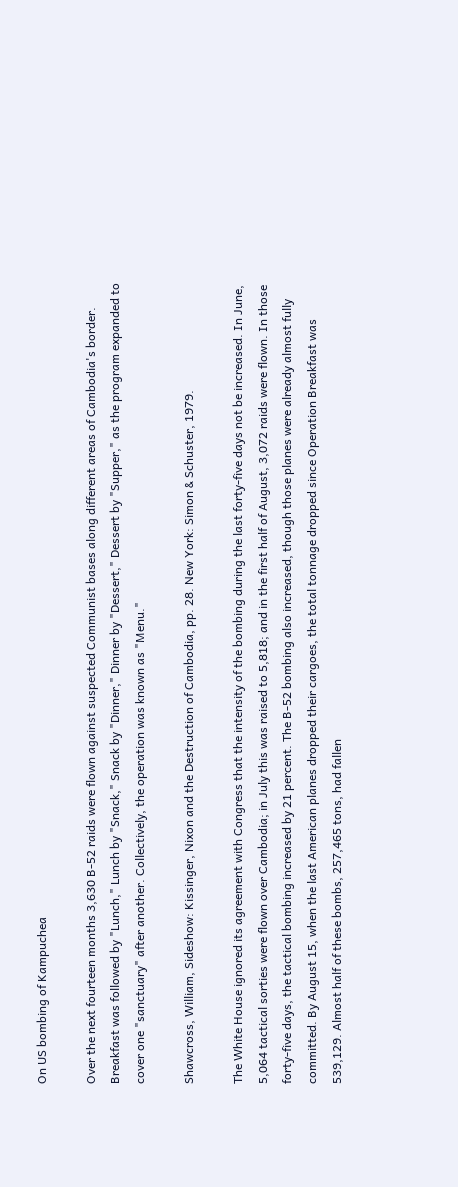On US bombing of Kampuchea

Over the next fourteen months 3,630 B-52 raids were flown against suspected Communist bases along different areas of Cambodia's border. Breakfast was followed by "Lunch," Lunch by "Snack," Snack by "Dinner," Dinner by "Dessert," Dessert by "Supper," as the program expanded to cover one "sanctuary" after another. Collectively, the operation was known as "Menu."

Shawcross, William, Sideshow: Kissinger, Nixon and the Destruction of Cambodia, pp. 28. New York: Simon & Schuster, 1979.

The White House ignored its agreement with Congress that the intensity of the bombing during the last forty-five days not be increased. In June, 5,064 tactical sorties were flown over Cambodia; in July this was raised to 5,818; and in the first half of August, 3,072 raids were flown. In those forty-five days, the tactical bombing increased by 21 percent. The B-52 bombing also increased, though those planes were already almost fully committed. By August 15, when the last American planes dropped their cargoes, the total tonnage dropped since Operation Breakfast was 539,129. Almost half of these bombs, 257,465 tons, had fallen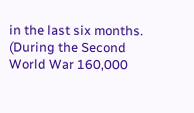in the last six months. (During the Second World War 160,000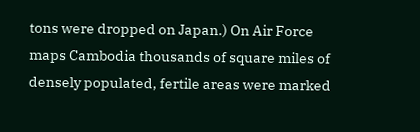tons were dropped on Japan.) On Air Force maps Cambodia thousands of square miles of densely populated, fertile areas were marked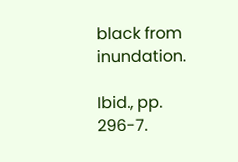black from inundation.

Ibid., pp. 296-7.